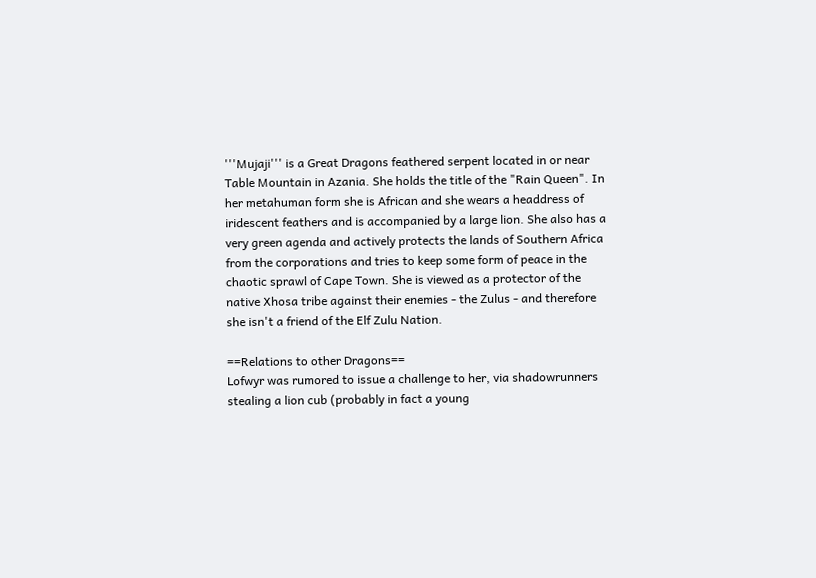'''Mujaji''' is a Great Dragons feathered serpent located in or near Table Mountain in Azania. She holds the title of the "Rain Queen". In her metahuman form she is African and she wears a headdress of iridescent feathers and is accompanied by a large lion. She also has a very green agenda and actively protects the lands of Southern Africa from the corporations and tries to keep some form of peace in the chaotic sprawl of Cape Town. She is viewed as a protector of the native Xhosa tribe against their enemies - the Zulus - and therefore she isn't a friend of the Elf Zulu Nation.

==Relations to other Dragons==
Lofwyr was rumored to issue a challenge to her, via shadowrunners stealing a lion cub (probably in fact a young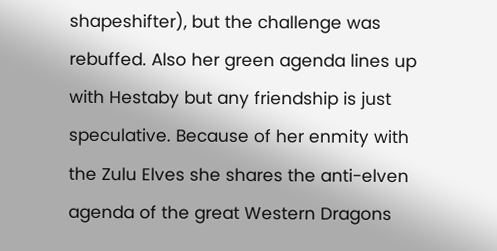shapeshifter), but the challenge was rebuffed. Also her green agenda lines up with Hestaby but any friendship is just speculative. Because of her enmity with the Zulu Elves she shares the anti-elven agenda of the great Western Dragons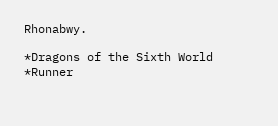Rhonabwy.

*Dragons of the Sixth World
*Runner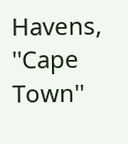Havens, ''Cape Town''